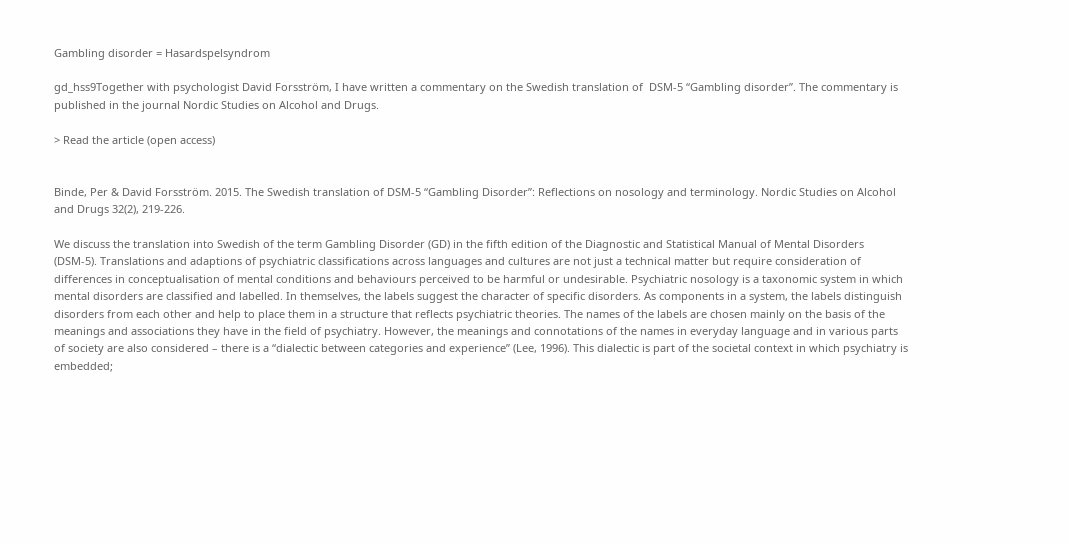Gambling disorder = Hasardspelsyndrom

gd_hss9Together with psychologist David Forsström, I have written a commentary on the Swedish translation of  DSM-5 “Gambling disorder”. The commentary is published in the journal Nordic Studies on Alcohol and Drugs.

> Read the article (open access)


Binde, Per & David Forsström. 2015. The Swedish translation of DSM-5 “Gambling Disorder”: Reflections on nosology and terminology. Nordic Studies on Alcohol and Drugs 32(2), 219-226.

We discuss the translation into Swedish of the term Gambling Disorder (GD) in the fifth edition of the Diagnostic and Statistical Manual of Mental Disorders (DSM-5). Translations and adaptions of psychiatric classifications across languages and cultures are not just a technical matter but require consideration of differences in conceptualisation of mental conditions and behaviours perceived to be harmful or undesirable. Psychiatric nosology is a taxonomic system in which mental disorders are classified and labelled. In themselves, the labels suggest the character of specific disorders. As components in a system, the labels distinguish disorders from each other and help to place them in a structure that reflects psychiatric theories. The names of the labels are chosen mainly on the basis of the meanings and associations they have in the field of psychiatry. However, the meanings and connotations of the names in everyday language and in various parts of society are also considered – there is a “dialectic between categories and experience” (Lee, 1996). This dialectic is part of the societal context in which psychiatry is embedded;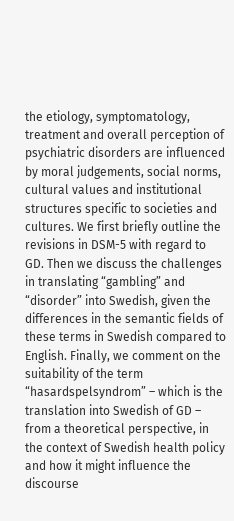the etiology, symptomatology, treatment and overall perception of psychiatric disorders are influenced by moral judgements, social norms, cultural values and institutional structures specific to societies and cultures. We first briefly outline the revisions in DSM-5 with regard to GD. Then we discuss the challenges in translating “gambling” and “disorder” into Swedish, given the differences in the semantic fields of these terms in Swedish compared to English. Finally, we comment on the suitability of the term “hasardspelsyndrom” – which is the translation into Swedish of GD – from a theoretical perspective, in the context of Swedish health policy and how it might influence the discourse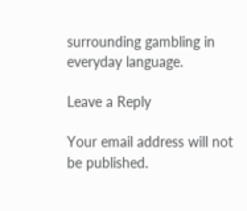surrounding gambling in everyday language.

Leave a Reply

Your email address will not be published.